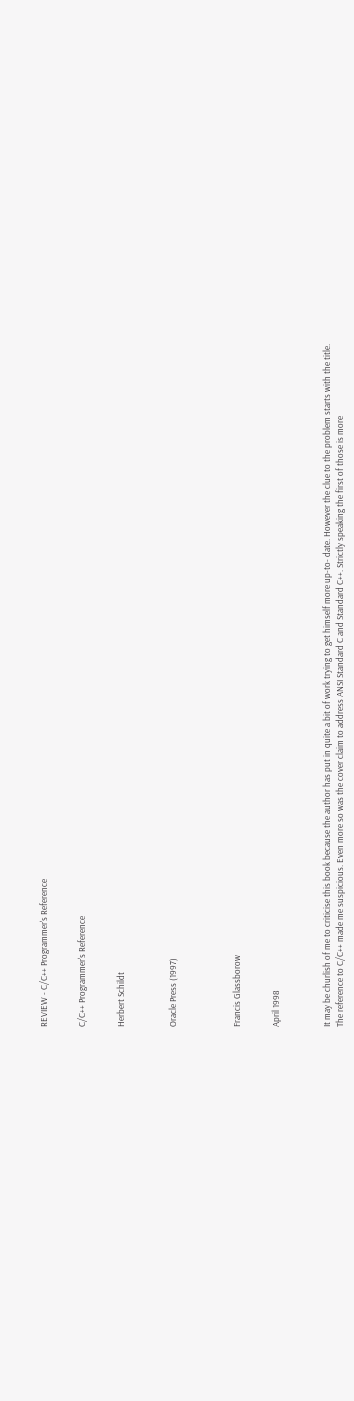REVIEW - C/C++ Programmer's Reference


C/C++ Programmer's Reference


Herbert Schildt



Oracle Press (1997)




Francis Glassborow


April 1998



It may be churlish of me to criticise this book because the author has put in quite a bit of work trying to get himself more up-to- date. However the clue to the problem starts with the title. The reference to C/C++ made me suspicious. Even more so was the cover claim to address ANSI Standard C and Standard C++. Strictly speaking the first of those is more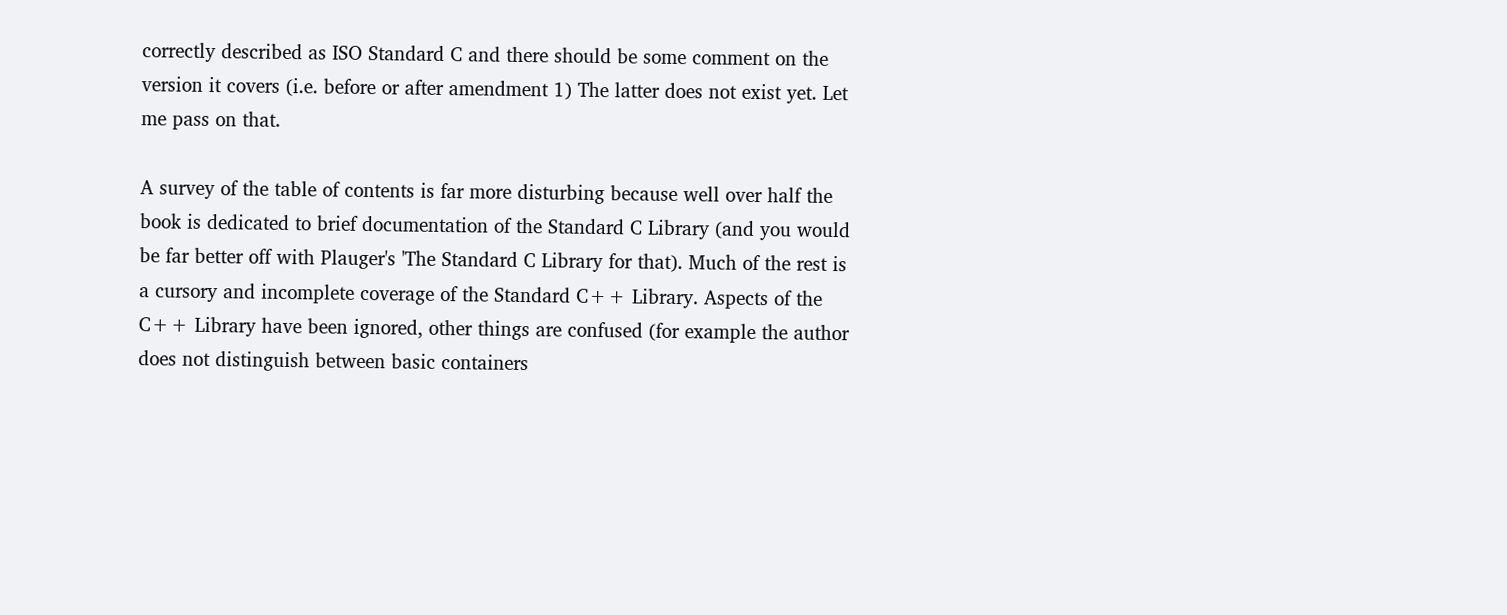correctly described as ISO Standard C and there should be some comment on the version it covers (i.e. before or after amendment 1) The latter does not exist yet. Let me pass on that.

A survey of the table of contents is far more disturbing because well over half the book is dedicated to brief documentation of the Standard C Library (and you would be far better off with Plauger's 'The Standard C Library for that). Much of the rest is a cursory and incomplete coverage of the Standard C++ Library. Aspects of the C++ Library have been ignored, other things are confused (for example the author does not distinguish between basic containers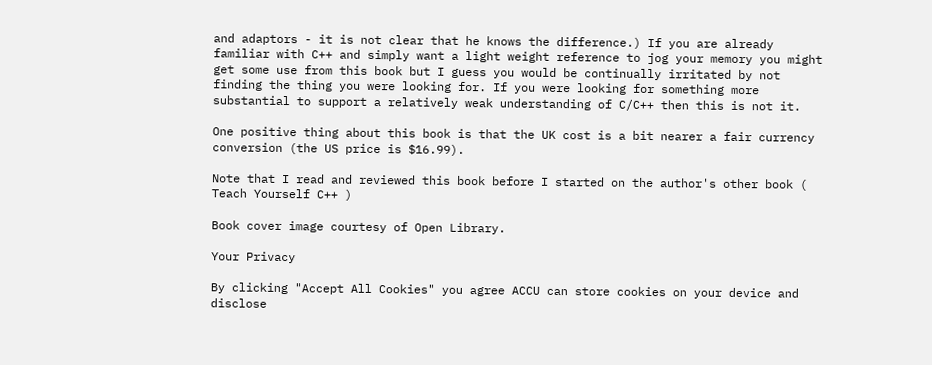and adaptors - it is not clear that he knows the difference.) If you are already familiar with C++ and simply want a light weight reference to jog your memory you might get some use from this book but I guess you would be continually irritated by not finding the thing you were looking for. If you were looking for something more substantial to support a relatively weak understanding of C/C++ then this is not it.

One positive thing about this book is that the UK cost is a bit nearer a fair currency conversion (the US price is $16.99).

Note that I read and reviewed this book before I started on the author's other book ( Teach Yourself C++ )

Book cover image courtesy of Open Library.

Your Privacy

By clicking "Accept All Cookies" you agree ACCU can store cookies on your device and disclose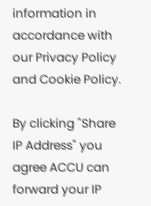information in accordance with our Privacy Policy and Cookie Policy.

By clicking "Share IP Address" you agree ACCU can forward your IP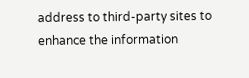address to third-party sites to enhance the information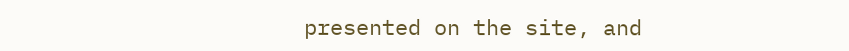presented on the site, and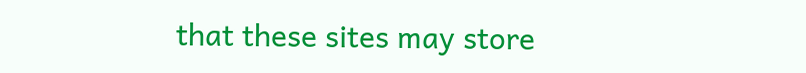that these sites may store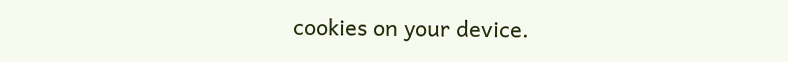cookies on your device.